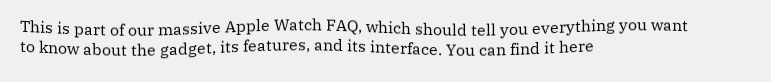This is part of our massive Apple Watch FAQ, which should tell you everything you want to know about the gadget, its features, and its interface. You can find it here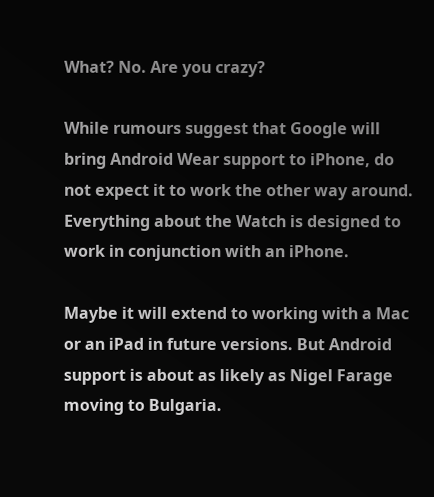What? No. Are you crazy?

While rumours suggest that Google will bring Android Wear support to iPhone, do not expect it to work the other way around. Everything about the Watch is designed to work in conjunction with an iPhone.

Maybe it will extend to working with a Mac or an iPad in future versions. But Android support is about as likely as Nigel Farage moving to Bulgaria.